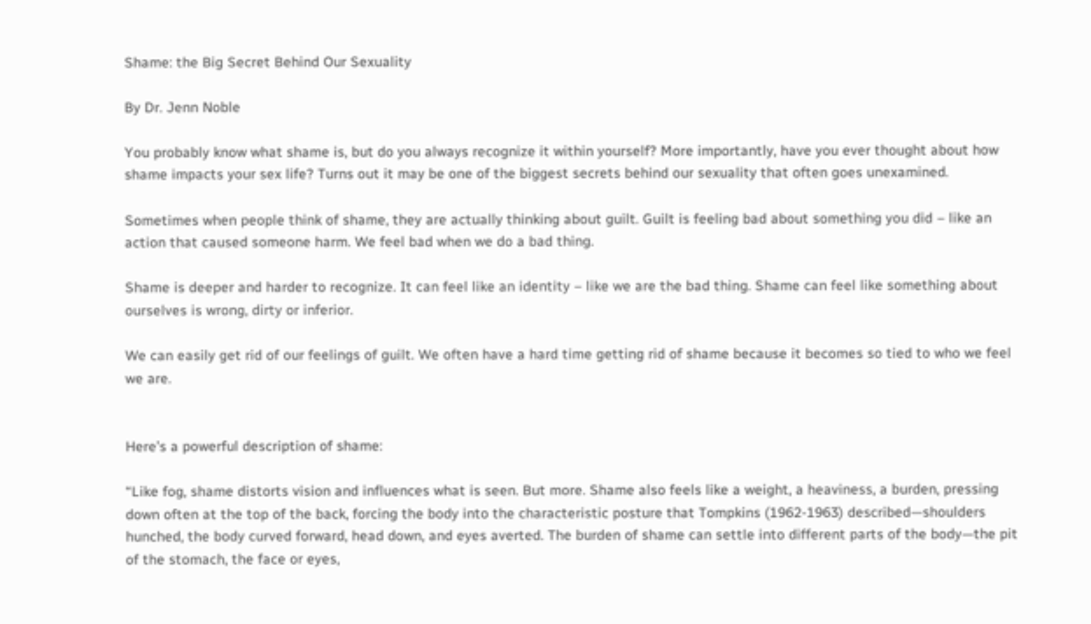Shame: the Big Secret Behind Our Sexuality

By Dr. Jenn Noble

You probably know what shame is, but do you always recognize it within yourself? More importantly, have you ever thought about how shame impacts your sex life? Turns out it may be one of the biggest secrets behind our sexuality that often goes unexamined.

Sometimes when people think of shame, they are actually thinking about guilt. Guilt is feeling bad about something you did – like an action that caused someone harm. We feel bad when we do a bad thing.

Shame is deeper and harder to recognize. It can feel like an identity – like we are the bad thing. Shame can feel like something about ourselves is wrong, dirty or inferior.

We can easily get rid of our feelings of guilt. We often have a hard time getting rid of shame because it becomes so tied to who we feel we are.


Here’s a powerful description of shame:

“Like fog, shame distorts vision and influences what is seen. But more. Shame also feels like a weight, a heaviness, a burden, pressing down often at the top of the back, forcing the body into the characteristic posture that Tompkins (1962-1963) described—shoulders hunched, the body curved forward, head down, and eyes averted. The burden of shame can settle into different parts of the body—the pit of the stomach, the face or eyes,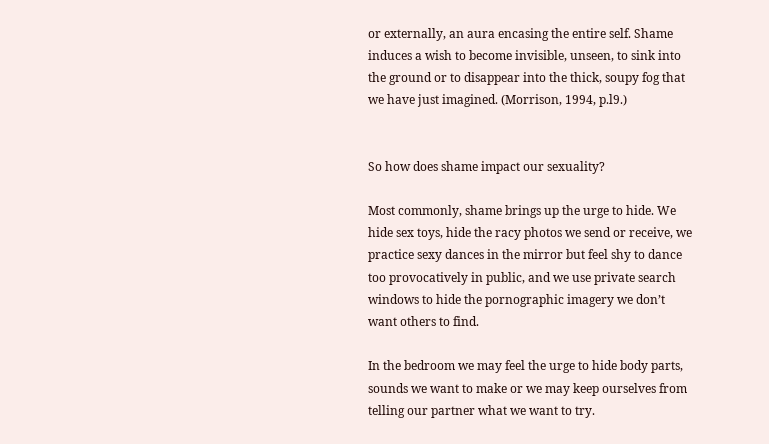or externally, an aura encasing the entire self. Shame induces a wish to become invisible, unseen, to sink into the ground or to disappear into the thick, soupy fog that we have just imagined. (Morrison, 1994, p.l9.)


So how does shame impact our sexuality?

Most commonly, shame brings up the urge to hide. We hide sex toys, hide the racy photos we send or receive, we practice sexy dances in the mirror but feel shy to dance too provocatively in public, and we use private search windows to hide the pornographic imagery we don’t want others to find.

In the bedroom we may feel the urge to hide body parts, sounds we want to make or we may keep ourselves from telling our partner what we want to try.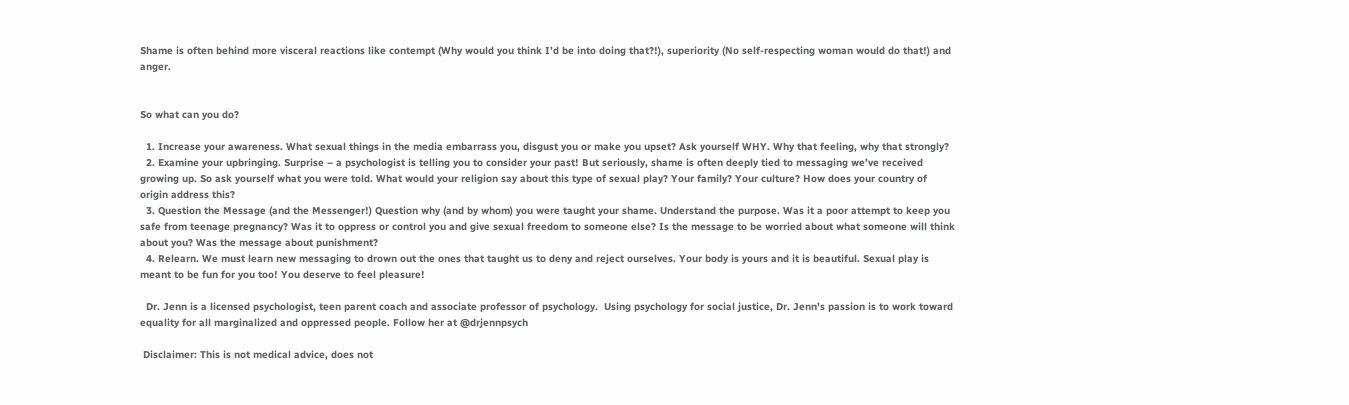Shame is often behind more visceral reactions like contempt (Why would you think I’d be into doing that?!), superiority (No self-respecting woman would do that!) and anger.


So what can you do?

  1. Increase your awareness. What sexual things in the media embarrass you, disgust you or make you upset? Ask yourself WHY. Why that feeling, why that strongly?
  2. Examine your upbringing. Surprise – a psychologist is telling you to consider your past! But seriously, shame is often deeply tied to messaging we’ve received growing up. So ask yourself what you were told. What would your religion say about this type of sexual play? Your family? Your culture? How does your country of origin address this?
  3. Question the Message (and the Messenger!) Question why (and by whom) you were taught your shame. Understand the purpose. Was it a poor attempt to keep you safe from teenage pregnancy? Was it to oppress or control you and give sexual freedom to someone else? Is the message to be worried about what someone will think about you? Was the message about punishment?
  4. Relearn. We must learn new messaging to drown out the ones that taught us to deny and reject ourselves. Your body is yours and it is beautiful. Sexual play is meant to be fun for you too! You deserve to feel pleasure!

  Dr. Jenn is a licensed psychologist, teen parent coach and associate professor of psychology.  Using psychology for social justice, Dr. Jenn’s passion is to work toward equality for all marginalized and oppressed people. Follow her at @drjennpsych

 Disclaimer: This is not medical advice, does not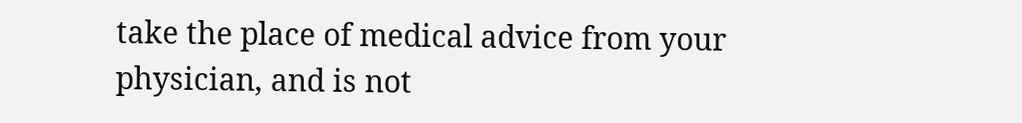take the place of medical advice from your physician, and is not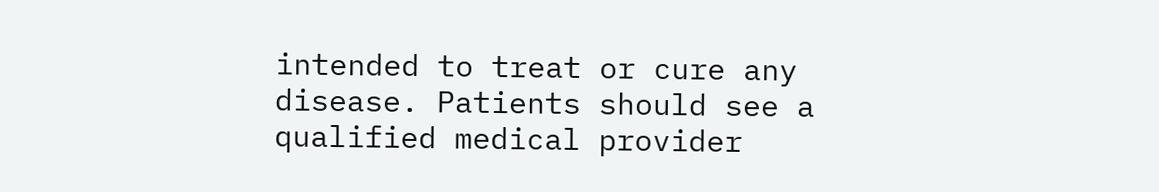intended to treat or cure any disease. Patients should see a qualified medical provider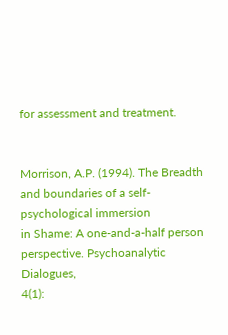for assessment and treatment.


Morrison, A.P. (1994). The Breadth and boundaries of a self-psychological immersion
in Shame: A one-and-a-half person perspective. Psychoanalytic Dialogues,
4(1):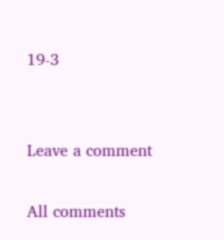19-3


Leave a comment

All comments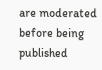are moderated before being published